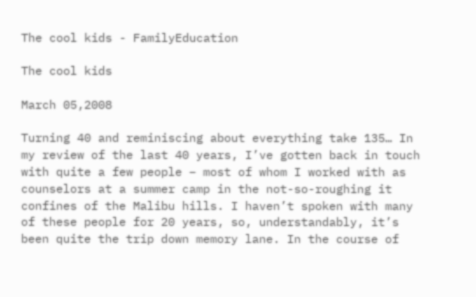The cool kids - FamilyEducation

The cool kids

March 05,2008

Turning 40 and reminiscing about everything take 135… In my review of the last 40 years, I’ve gotten back in touch with quite a few people – most of whom I worked with as counselors at a summer camp in the not-so-roughing it confines of the Malibu hills. I haven’t spoken with many of these people for 20 years, so, understandably, it’s been quite the trip down memory lane. In the course of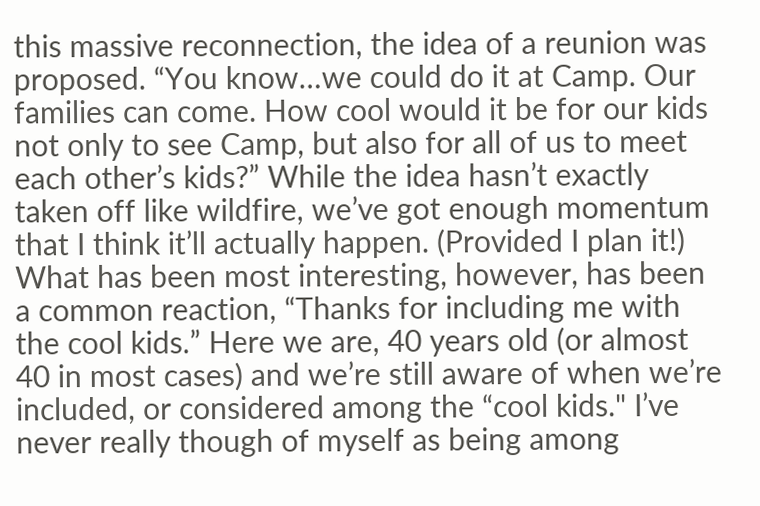this massive reconnection, the idea of a reunion was proposed. “You know…we could do it at Camp. Our families can come. How cool would it be for our kids not only to see Camp, but also for all of us to meet each other’s kids?” While the idea hasn’t exactly taken off like wildfire, we’ve got enough momentum that I think it’ll actually happen. (Provided I plan it!) What has been most interesting, however, has been a common reaction, “Thanks for including me with the cool kids.” Here we are, 40 years old (or almost 40 in most cases) and we’re still aware of when we’re included, or considered among the “cool kids." I’ve never really though of myself as being among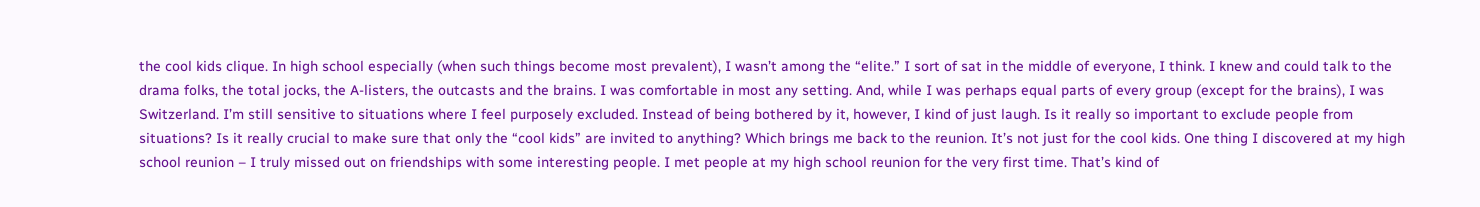the cool kids clique. In high school especially (when such things become most prevalent), I wasn’t among the “elite.” I sort of sat in the middle of everyone, I think. I knew and could talk to the drama folks, the total jocks, the A-listers, the outcasts and the brains. I was comfortable in most any setting. And, while I was perhaps equal parts of every group (except for the brains), I was Switzerland. I’m still sensitive to situations where I feel purposely excluded. Instead of being bothered by it, however, I kind of just laugh. Is it really so important to exclude people from situations? Is it really crucial to make sure that only the “cool kids” are invited to anything? Which brings me back to the reunion. It’s not just for the cool kids. One thing I discovered at my high school reunion – I truly missed out on friendships with some interesting people. I met people at my high school reunion for the very first time. That’s kind of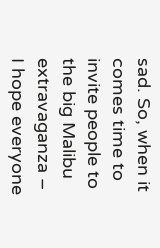sad. So, when it comes time to invite people to the big Malibu extravaganza – I hope everyone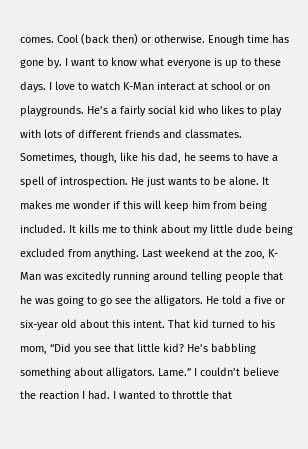comes. Cool (back then) or otherwise. Enough time has gone by. I want to know what everyone is up to these days. I love to watch K-Man interact at school or on playgrounds. He’s a fairly social kid who likes to play with lots of different friends and classmates. Sometimes, though, like his dad, he seems to have a spell of introspection. He just wants to be alone. It makes me wonder if this will keep him from being included. It kills me to think about my little dude being excluded from anything. Last weekend at the zoo, K-Man was excitedly running around telling people that he was going to go see the alligators. He told a five or six-year old about this intent. That kid turned to his mom, “Did you see that little kid? He’s babbling something about alligators. Lame.” I couldn’t believe the reaction I had. I wanted to throttle that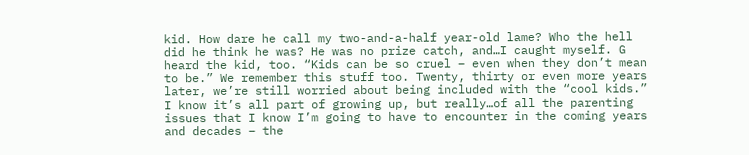kid. How dare he call my two-and-a-half year-old lame? Who the hell did he think he was? He was no prize catch, and…I caught myself. G heard the kid, too. “Kids can be so cruel – even when they don’t mean to be.” We remember this stuff too. Twenty, thirty or even more years later, we’re still worried about being included with the “cool kids.” I know it’s all part of growing up, but really…of all the parenting issues that I know I’m going to have to encounter in the coming years and decades – the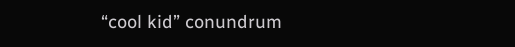“cool kid” conundrum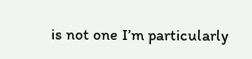is not one I’m particularly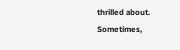thrilled about. Sometimes,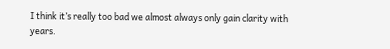I think it’s really too bad we almost always only gain clarity with years.